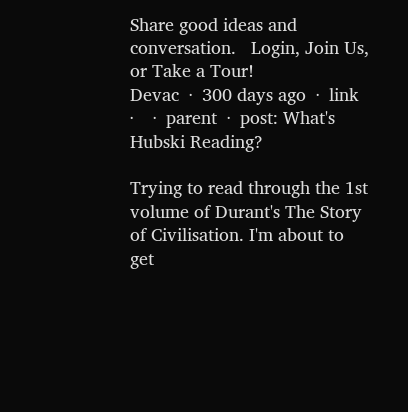Share good ideas and conversation.   Login, Join Us, or Take a Tour!
Devac  ·  300 days ago  ·  link  ·    ·  parent  ·  post: What's Hubski Reading?

Trying to read through the 1st volume of Durant's The Story of Civilisation. I'm about to get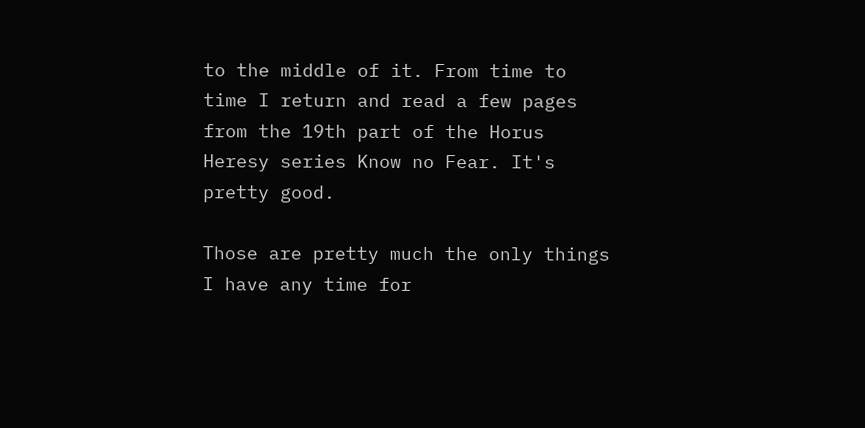to the middle of it. From time to time I return and read a few pages from the 19th part of the Horus Heresy series Know no Fear. It's pretty good.

Those are pretty much the only things I have any time for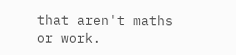that aren't maths or work.